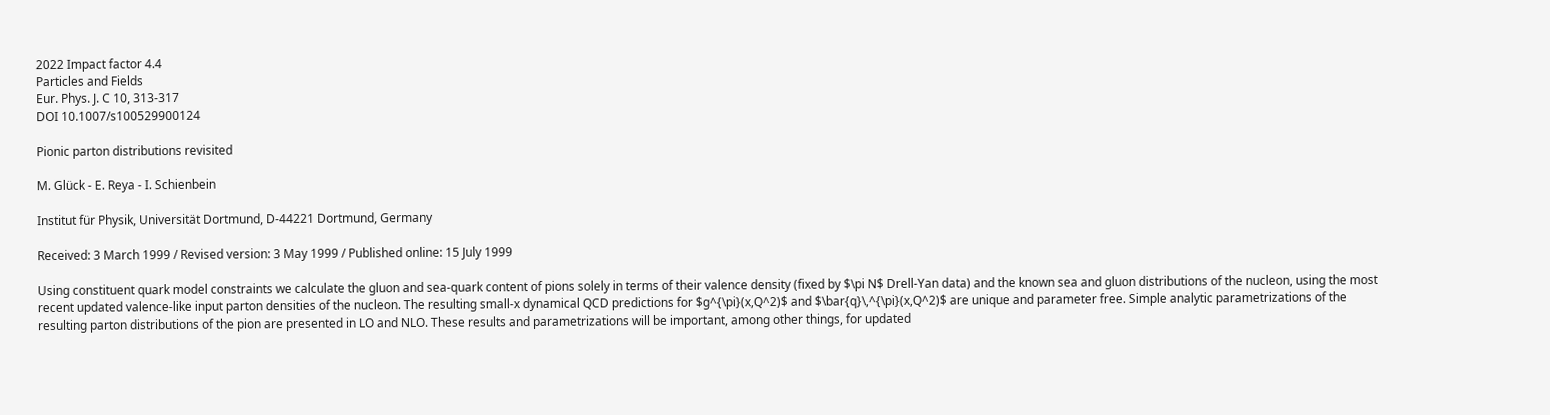2022 Impact factor 4.4
Particles and Fields
Eur. Phys. J. C 10, 313-317
DOI 10.1007/s100529900124

Pionic parton distributions revisited

M. Glück - E. Reya - I. Schienbein

Institut für Physik, Universität Dortmund, D-44221 Dortmund, Germany

Received: 3 March 1999 / Revised version: 3 May 1999 / Published online: 15 July 1999

Using constituent quark model constraints we calculate the gluon and sea-quark content of pions solely in terms of their valence density (fixed by $\pi N$ Drell-Yan data) and the known sea and gluon distributions of the nucleon, using the most recent updated valence-like input parton densities of the nucleon. The resulting small-x dynamical QCD predictions for $g^{\pi}(x,Q^2)$ and $\bar{q}\,^{\pi}(x,Q^2)$ are unique and parameter free. Simple analytic parametrizations of the resulting parton distributions of the pion are presented in LO and NLO. These results and parametrizations will be important, among other things, for updated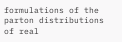formulations of the parton distributions of real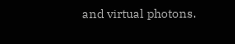and virtual photons.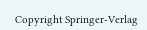Copyright Springer-Verlag